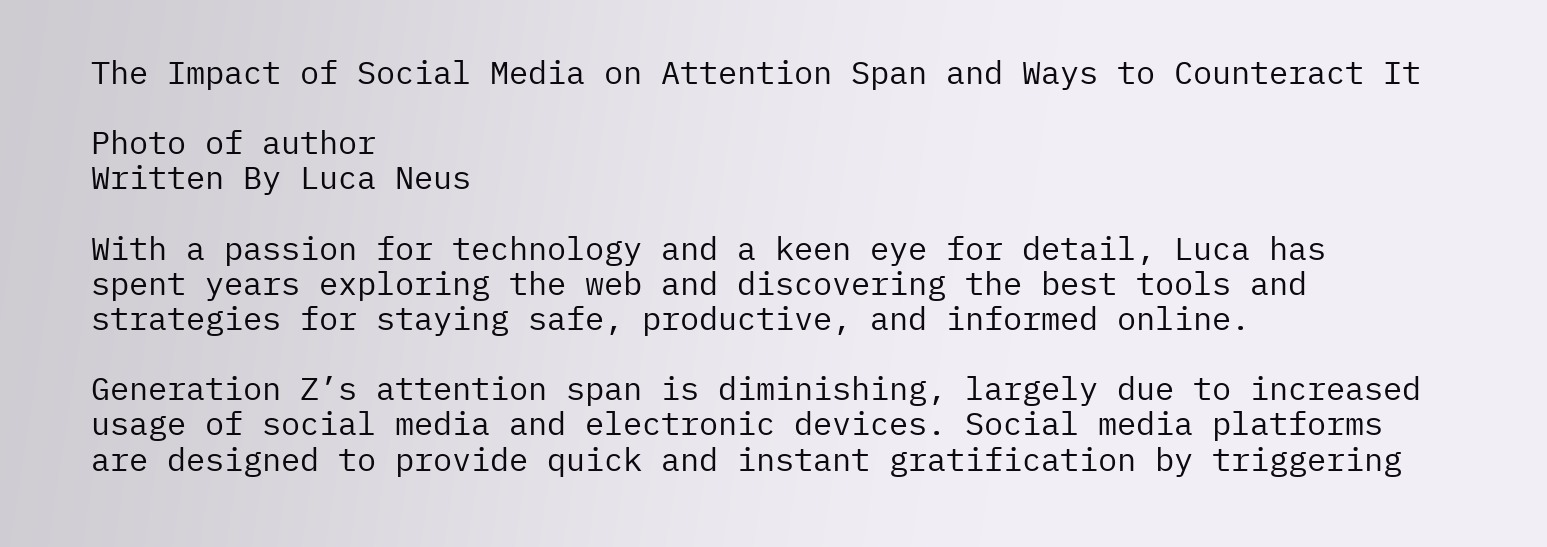The Impact of Social Media on Attention Span and Ways to Counteract It

Photo of author
Written By Luca Neus

With a passion for technology and a keen eye for detail, Luca has spent years exploring the web and discovering the best tools and strategies for staying safe, productive, and informed online.

Generation Z’s attention span is diminishing, largely due to increased usage of social media and electronic devices. Social media platforms are designed to provide quick and instant gratification by triggering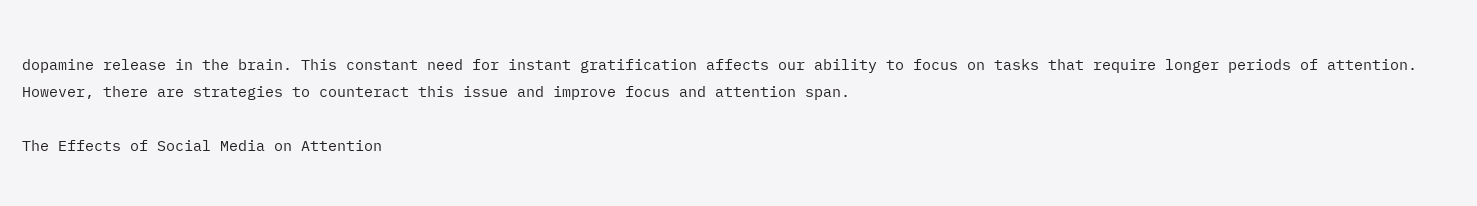dopamine release in the brain. This constant need for instant gratification affects our ability to focus on tasks that require longer periods of attention. However, there are strategies to counteract this issue and improve focus and attention span.

The Effects of Social Media on Attention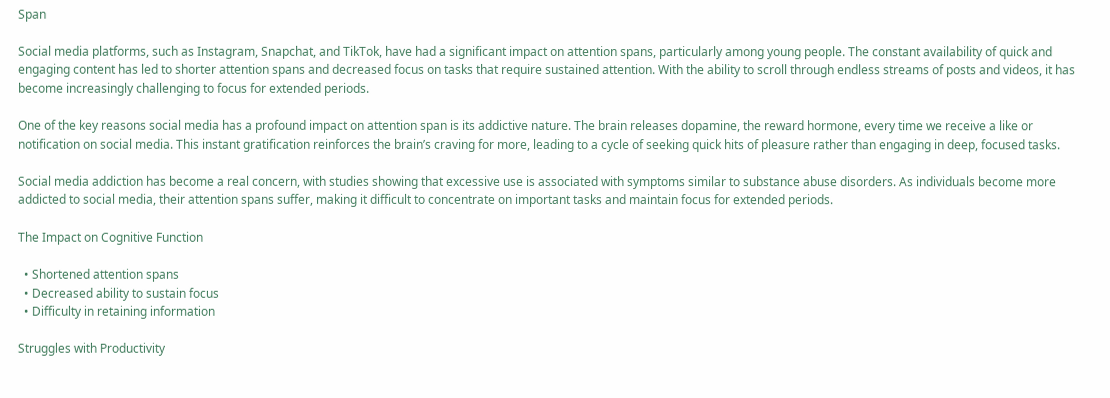Span

Social media platforms, such as Instagram, Snapchat, and TikTok, have had a significant impact on attention spans, particularly among young people. The constant availability of quick and engaging content has led to shorter attention spans and decreased focus on tasks that require sustained attention. With the ability to scroll through endless streams of posts and videos, it has become increasingly challenging to focus for extended periods.

One of the key reasons social media has a profound impact on attention span is its addictive nature. The brain releases dopamine, the reward hormone, every time we receive a like or notification on social media. This instant gratification reinforces the brain’s craving for more, leading to a cycle of seeking quick hits of pleasure rather than engaging in deep, focused tasks.

Social media addiction has become a real concern, with studies showing that excessive use is associated with symptoms similar to substance abuse disorders. As individuals become more addicted to social media, their attention spans suffer, making it difficult to concentrate on important tasks and maintain focus for extended periods.

The Impact on Cognitive Function

  • Shortened attention spans
  • Decreased ability to sustain focus
  • Difficulty in retaining information

Struggles with Productivity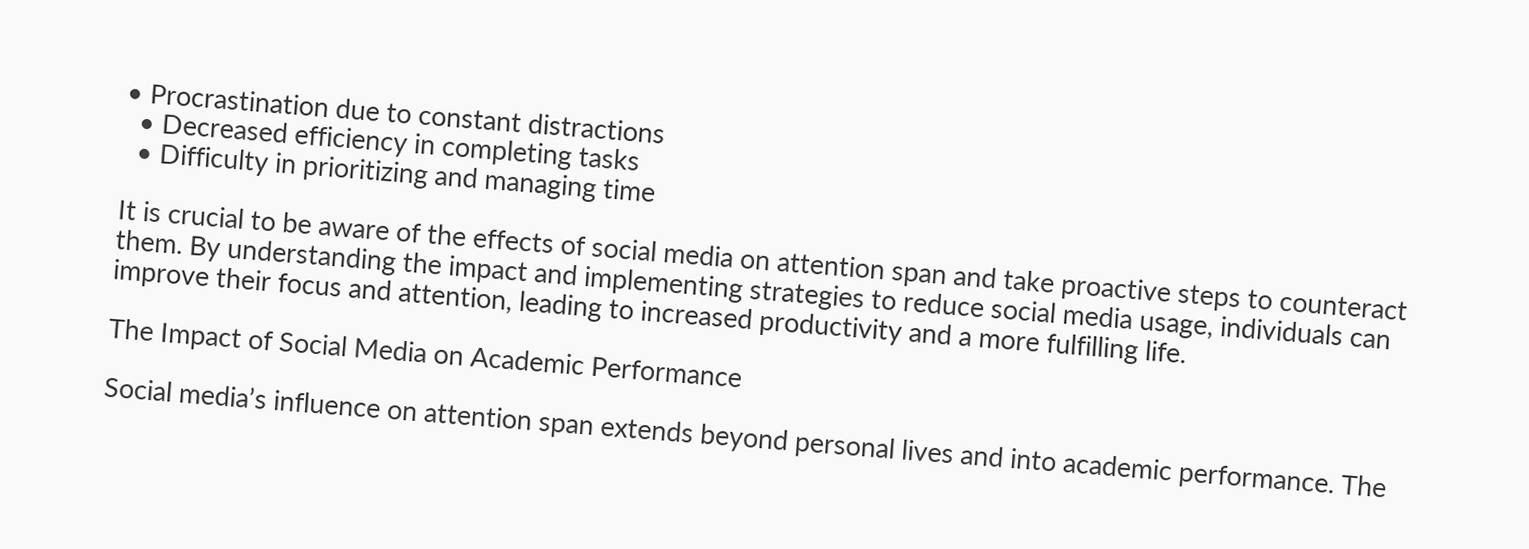• Procrastination due to constant distractions
  • Decreased efficiency in completing tasks
  • Difficulty in prioritizing and managing time

It is crucial to be aware of the effects of social media on attention span and take proactive steps to counteract them. By understanding the impact and implementing strategies to reduce social media usage, individuals can improve their focus and attention, leading to increased productivity and a more fulfilling life.

The Impact of Social Media on Academic Performance

Social media’s influence on attention span extends beyond personal lives and into academic performance. The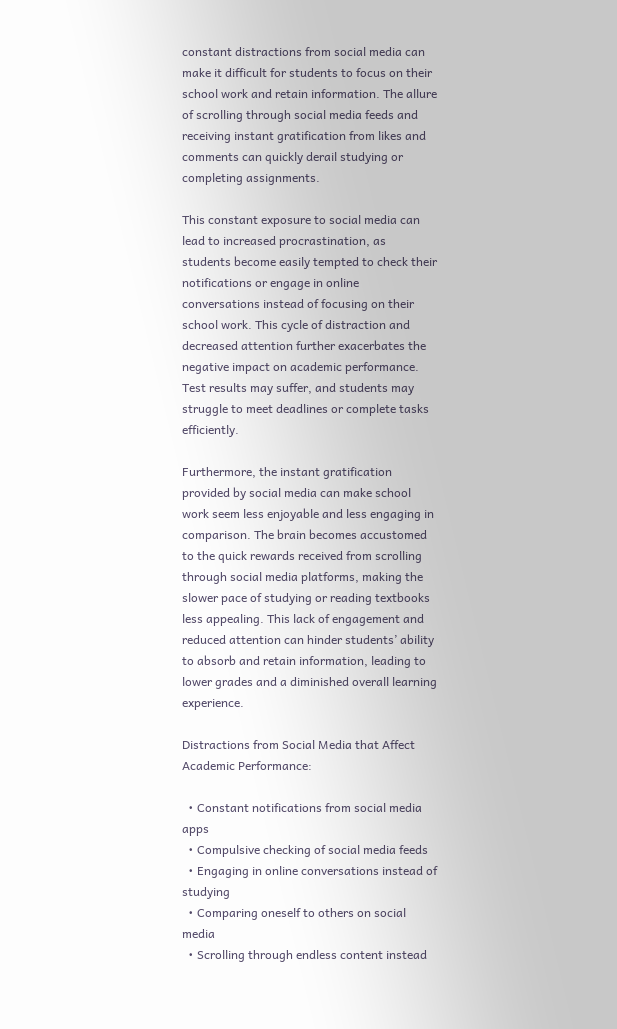constant distractions from social media can make it difficult for students to focus on their school work and retain information. The allure of scrolling through social media feeds and receiving instant gratification from likes and comments can quickly derail studying or completing assignments.

This constant exposure to social media can lead to increased procrastination, as students become easily tempted to check their notifications or engage in online conversations instead of focusing on their school work. This cycle of distraction and decreased attention further exacerbates the negative impact on academic performance. Test results may suffer, and students may struggle to meet deadlines or complete tasks efficiently.

Furthermore, the instant gratification provided by social media can make school work seem less enjoyable and less engaging in comparison. The brain becomes accustomed to the quick rewards received from scrolling through social media platforms, making the slower pace of studying or reading textbooks less appealing. This lack of engagement and reduced attention can hinder students’ ability to absorb and retain information, leading to lower grades and a diminished overall learning experience.

Distractions from Social Media that Affect Academic Performance:

  • Constant notifications from social media apps
  • Compulsive checking of social media feeds
  • Engaging in online conversations instead of studying
  • Comparing oneself to others on social media
  • Scrolling through endless content instead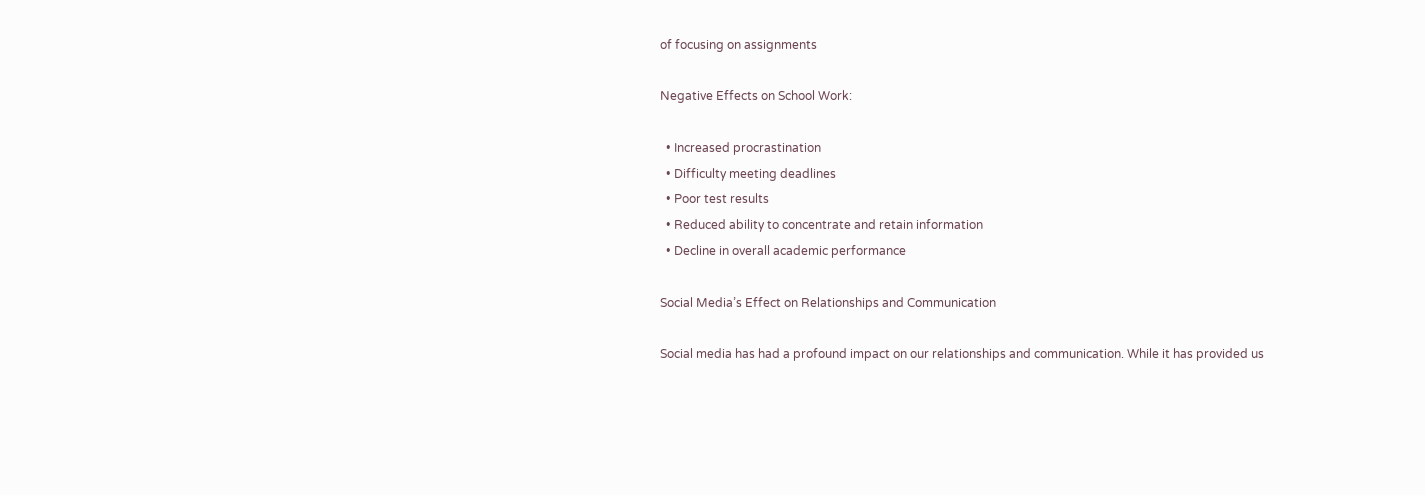of focusing on assignments

Negative Effects on School Work:

  • Increased procrastination
  • Difficulty meeting deadlines
  • Poor test results
  • Reduced ability to concentrate and retain information
  • Decline in overall academic performance

Social Media’s Effect on Relationships and Communication

Social media has had a profound impact on our relationships and communication. While it has provided us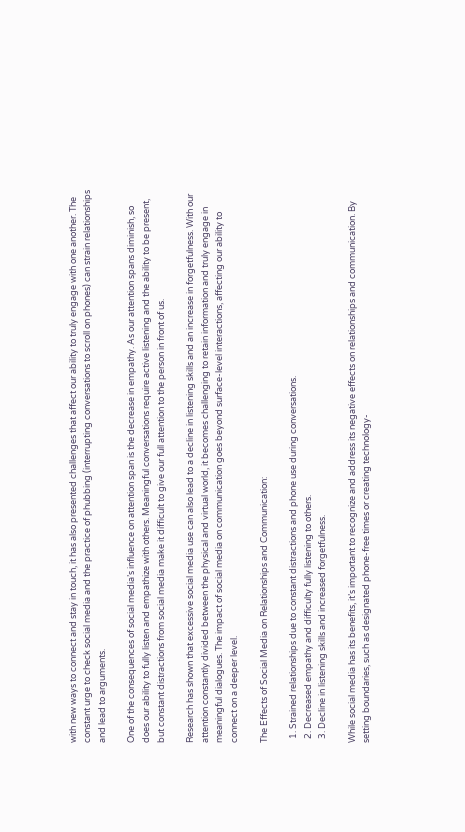with new ways to connect and stay in touch, it has also presented challenges that affect our ability to truly engage with one another. The constant urge to check social media and the practice of phubbing (interrupting conversations to scroll on phones) can strain relationships and lead to arguments.

One of the consequences of social media’s influence on attention span is the decrease in empathy. As our attention spans diminish, so does our ability to fully listen and empathize with others. Meaningful conversations require active listening and the ability to be present, but constant distractions from social media make it difficult to give our full attention to the person in front of us.

Research has shown that excessive social media use can also lead to a decline in listening skills and an increase in forgetfulness. With our attention constantly divided between the physical and virtual world, it becomes challenging to retain information and truly engage in meaningful dialogues. The impact of social media on communication goes beyond surface-level interactions, affecting our ability to connect on a deeper level.

The Effects of Social Media on Relationships and Communication:

  1. Strained relationships due to constant distractions and phone use during conversations.
  2. Decreased empathy and difficulty fully listening to others.
  3. Decline in listening skills and increased forgetfulness.

While social media has its benefits, it’s important to recognize and address its negative effects on relationships and communication. By setting boundaries, such as designated phone-free times or creating technology-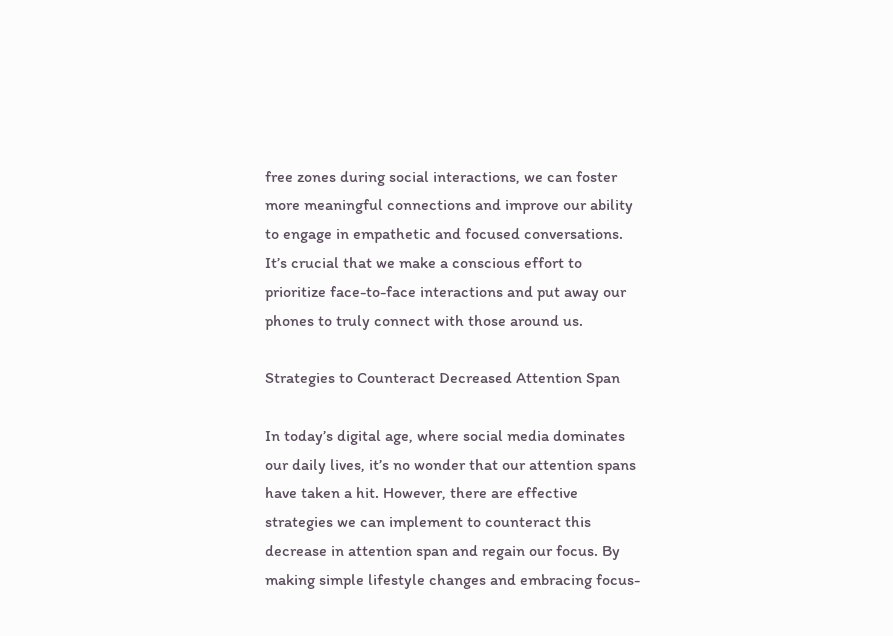free zones during social interactions, we can foster more meaningful connections and improve our ability to engage in empathetic and focused conversations. It’s crucial that we make a conscious effort to prioritize face-to-face interactions and put away our phones to truly connect with those around us.

Strategies to Counteract Decreased Attention Span

In today’s digital age, where social media dominates our daily lives, it’s no wonder that our attention spans have taken a hit. However, there are effective strategies we can implement to counteract this decrease in attention span and regain our focus. By making simple lifestyle changes and embracing focus-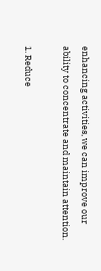enhancing activities, we can improve our ability to concentrate and maintain attention.

1. Reduce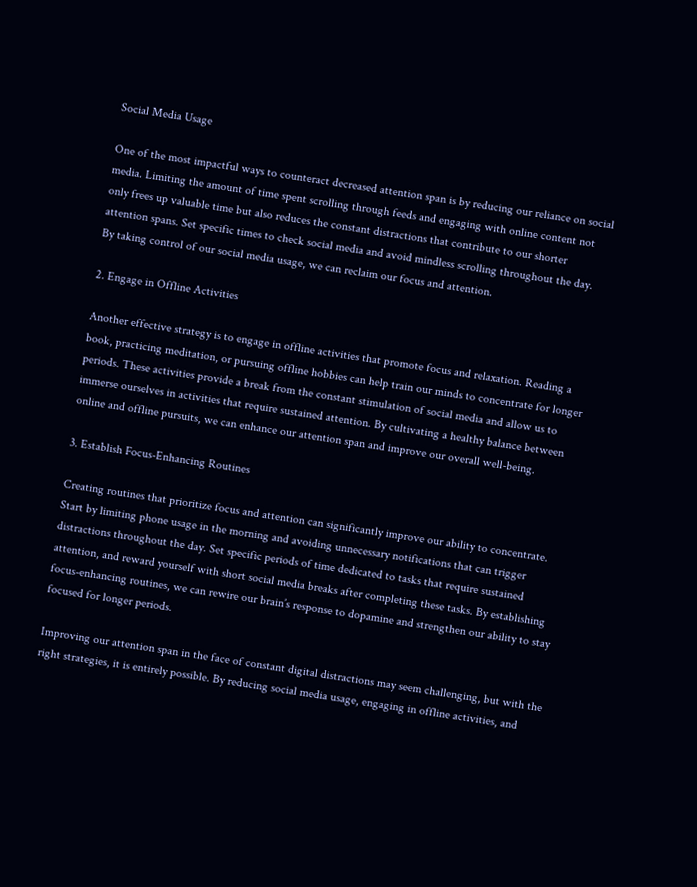Social Media Usage

One of the most impactful ways to counteract decreased attention span is by reducing our reliance on social media. Limiting the amount of time spent scrolling through feeds and engaging with online content not only frees up valuable time but also reduces the constant distractions that contribute to our shorter attention spans. Set specific times to check social media and avoid mindless scrolling throughout the day. By taking control of our social media usage, we can reclaim our focus and attention.

2. Engage in Offline Activities

Another effective strategy is to engage in offline activities that promote focus and relaxation. Reading a book, practicing meditation, or pursuing offline hobbies can help train our minds to concentrate for longer periods. These activities provide a break from the constant stimulation of social media and allow us to immerse ourselves in activities that require sustained attention. By cultivating a healthy balance between online and offline pursuits, we can enhance our attention span and improve our overall well-being.

3. Establish Focus-Enhancing Routines

Creating routines that prioritize focus and attention can significantly improve our ability to concentrate. Start by limiting phone usage in the morning and avoiding unnecessary notifications that can trigger distractions throughout the day. Set specific periods of time dedicated to tasks that require sustained attention, and reward yourself with short social media breaks after completing these tasks. By establishing focus-enhancing routines, we can rewire our brain’s response to dopamine and strengthen our ability to stay focused for longer periods.

Improving our attention span in the face of constant digital distractions may seem challenging, but with the right strategies, it is entirely possible. By reducing social media usage, engaging in offline activities, and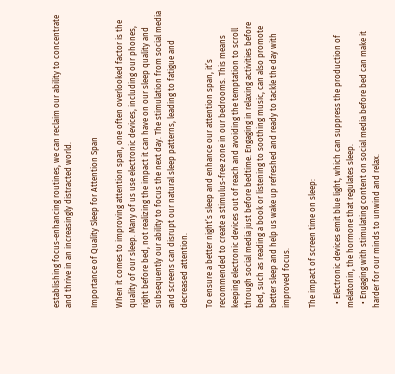establishing focus-enhancing routines, we can reclaim our ability to concentrate and thrive in an increasingly distracted world.

Importance of Quality Sleep for Attention Span

When it comes to improving attention span, one often overlooked factor is the quality of our sleep. Many of us use electronic devices, including our phones, right before bed, not realizing the impact it can have on our sleep quality and subsequently our ability to focus the next day. The stimulation from social media and screens can disrupt our natural sleep patterns, leading to fatigue and decreased attention.

To ensure a better night’s sleep and enhance our attention span, it’s recommended to create a stimulus-free zone in our bedrooms. This means keeping electronic devices out of reach and avoiding the temptation to scroll through social media just before bedtime. Engaging in relaxing activities before bed, such as reading a book or listening to soothing music, can also promote better sleep and help us wake up refreshed and ready to tackle the day with improved focus.

The impact of screen time on sleep:

  • Electronic devices emit blue light, which can suppress the production of melatonin, the hormone that regulates sleep.
  • Engaging with stimulating content on social media before bed can make it harder for our minds to unwind and relax.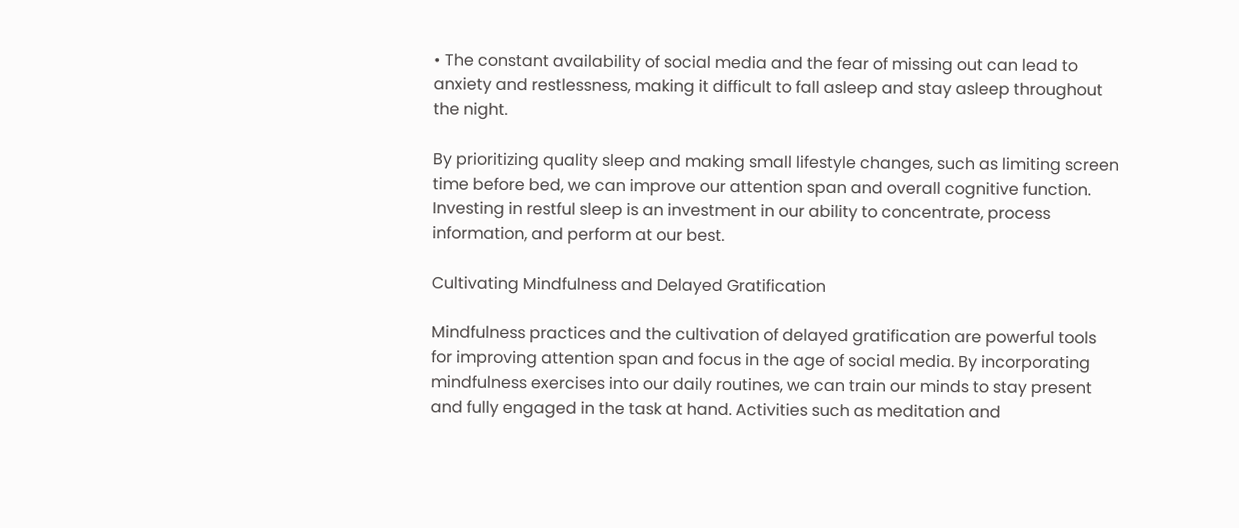• The constant availability of social media and the fear of missing out can lead to anxiety and restlessness, making it difficult to fall asleep and stay asleep throughout the night.

By prioritizing quality sleep and making small lifestyle changes, such as limiting screen time before bed, we can improve our attention span and overall cognitive function. Investing in restful sleep is an investment in our ability to concentrate, process information, and perform at our best.

Cultivating Mindfulness and Delayed Gratification

Mindfulness practices and the cultivation of delayed gratification are powerful tools for improving attention span and focus in the age of social media. By incorporating mindfulness exercises into our daily routines, we can train our minds to stay present and fully engaged in the task at hand. Activities such as meditation and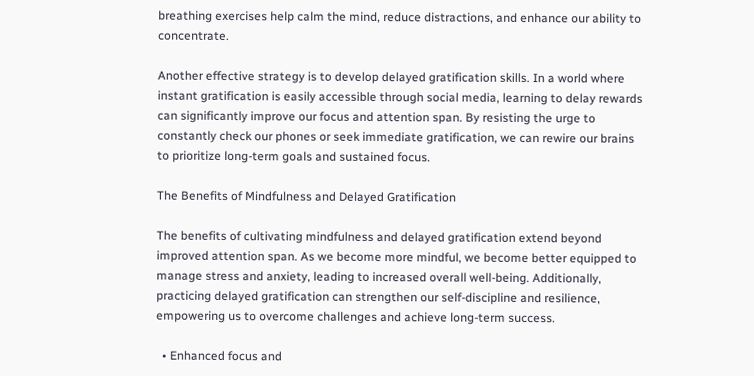breathing exercises help calm the mind, reduce distractions, and enhance our ability to concentrate.

Another effective strategy is to develop delayed gratification skills. In a world where instant gratification is easily accessible through social media, learning to delay rewards can significantly improve our focus and attention span. By resisting the urge to constantly check our phones or seek immediate gratification, we can rewire our brains to prioritize long-term goals and sustained focus.

The Benefits of Mindfulness and Delayed Gratification

The benefits of cultivating mindfulness and delayed gratification extend beyond improved attention span. As we become more mindful, we become better equipped to manage stress and anxiety, leading to increased overall well-being. Additionally, practicing delayed gratification can strengthen our self-discipline and resilience, empowering us to overcome challenges and achieve long-term success.

  • Enhanced focus and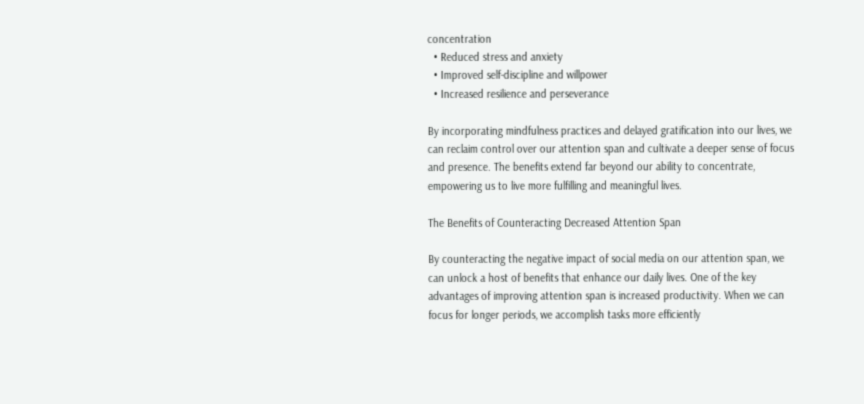concentration
  • Reduced stress and anxiety
  • Improved self-discipline and willpower
  • Increased resilience and perseverance

By incorporating mindfulness practices and delayed gratification into our lives, we can reclaim control over our attention span and cultivate a deeper sense of focus and presence. The benefits extend far beyond our ability to concentrate, empowering us to live more fulfilling and meaningful lives.

The Benefits of Counteracting Decreased Attention Span

By counteracting the negative impact of social media on our attention span, we can unlock a host of benefits that enhance our daily lives. One of the key advantages of improving attention span is increased productivity. When we can focus for longer periods, we accomplish tasks more efficiently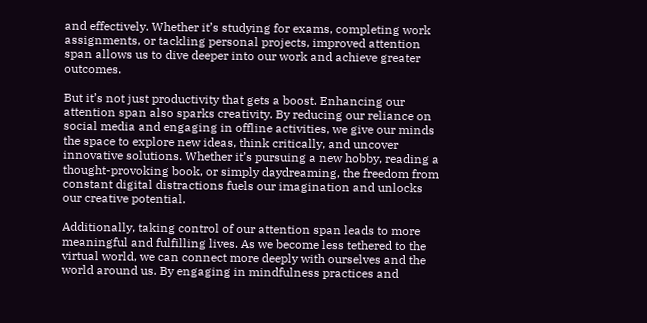and effectively. Whether it’s studying for exams, completing work assignments, or tackling personal projects, improved attention span allows us to dive deeper into our work and achieve greater outcomes.

But it’s not just productivity that gets a boost. Enhancing our attention span also sparks creativity. By reducing our reliance on social media and engaging in offline activities, we give our minds the space to explore new ideas, think critically, and uncover innovative solutions. Whether it’s pursuing a new hobby, reading a thought-provoking book, or simply daydreaming, the freedom from constant digital distractions fuels our imagination and unlocks our creative potential.

Additionally, taking control of our attention span leads to more meaningful and fulfilling lives. As we become less tethered to the virtual world, we can connect more deeply with ourselves and the world around us. By engaging in mindfulness practices and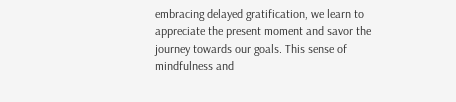embracing delayed gratification, we learn to appreciate the present moment and savor the journey towards our goals. This sense of mindfulness and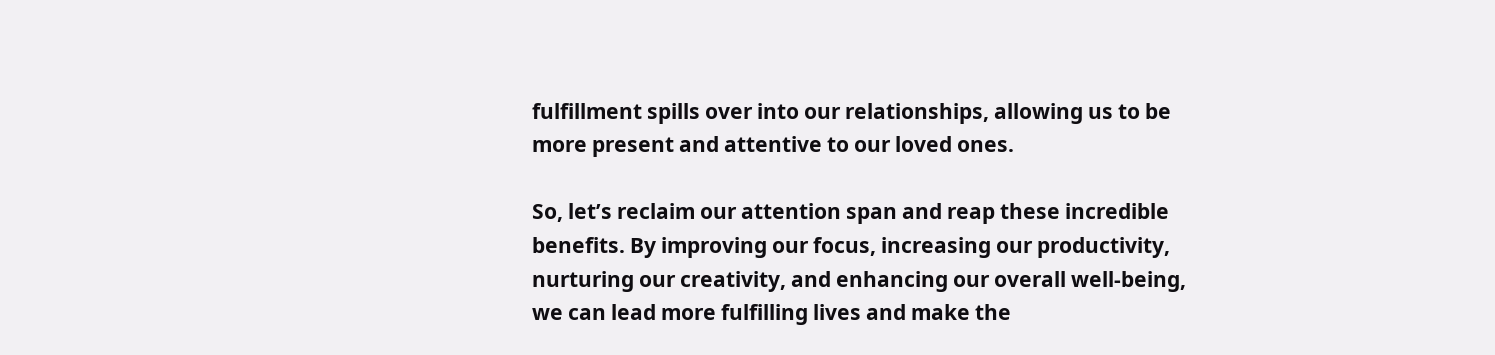fulfillment spills over into our relationships, allowing us to be more present and attentive to our loved ones.

So, let’s reclaim our attention span and reap these incredible benefits. By improving our focus, increasing our productivity, nurturing our creativity, and enhancing our overall well-being, we can lead more fulfilling lives and make the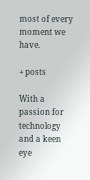most of every moment we have.

+ posts

With a passion for technology and a keen eye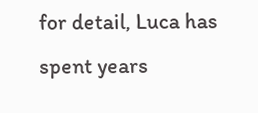for detail, Luca has spent years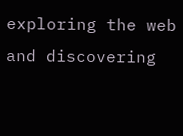exploring the web and discovering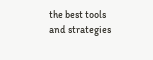the best tools and strategies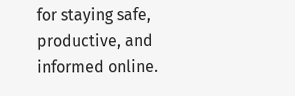for staying safe, productive, and informed online.